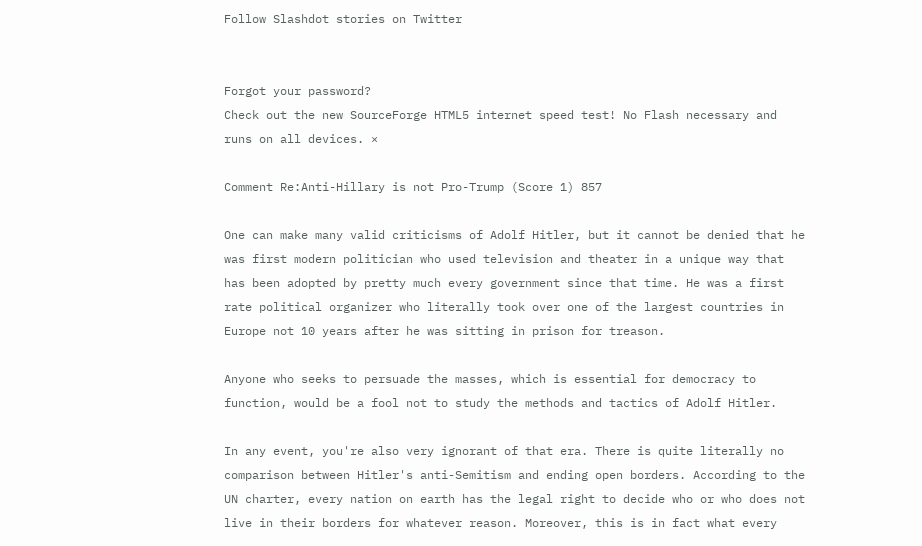Follow Slashdot stories on Twitter


Forgot your password?
Check out the new SourceForge HTML5 internet speed test! No Flash necessary and runs on all devices. ×

Comment Re:Anti-Hillary is not Pro-Trump (Score 1) 857

One can make many valid criticisms of Adolf Hitler, but it cannot be denied that he was first modern politician who used television and theater in a unique way that has been adopted by pretty much every government since that time. He was a first rate political organizer who literally took over one of the largest countries in Europe not 10 years after he was sitting in prison for treason.

Anyone who seeks to persuade the masses, which is essential for democracy to function, would be a fool not to study the methods and tactics of Adolf Hitler.

In any event, you're also very ignorant of that era. There is quite literally no comparison between Hitler's anti-Semitism and ending open borders. According to the UN charter, every nation on earth has the legal right to decide who or who does not live in their borders for whatever reason. Moreover, this is in fact what every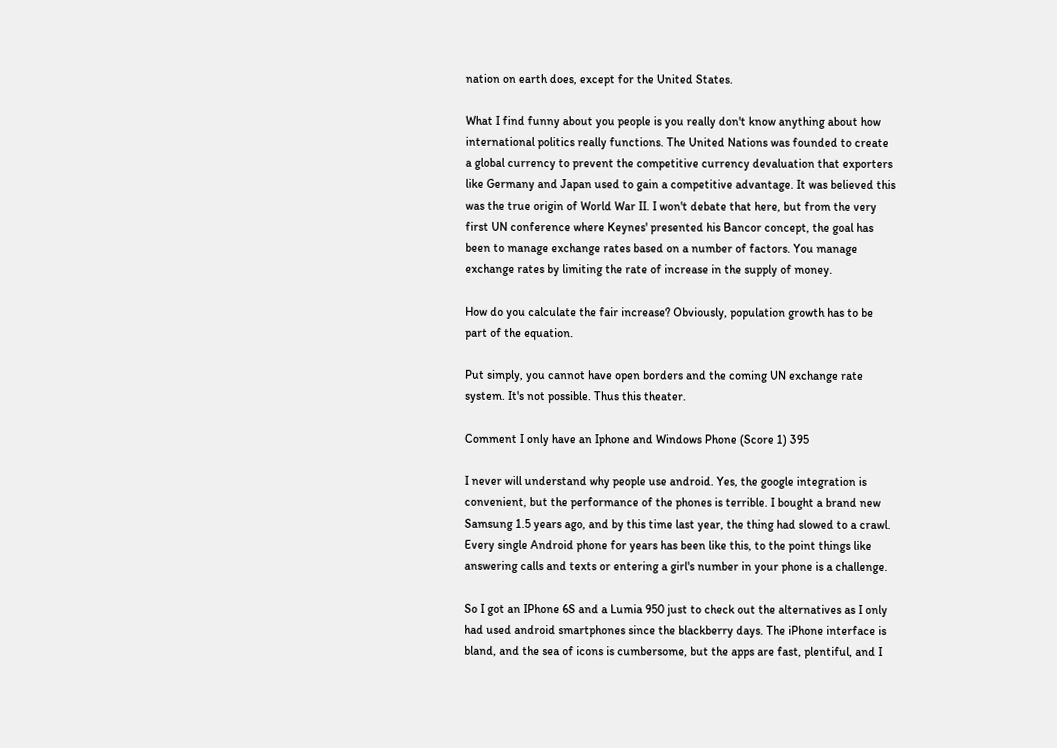nation on earth does, except for the United States.

What I find funny about you people is you really don't know anything about how international politics really functions. The United Nations was founded to create a global currency to prevent the competitive currency devaluation that exporters like Germany and Japan used to gain a competitive advantage. It was believed this was the true origin of World War II. I won't debate that here, but from the very first UN conference where Keynes' presented his Bancor concept, the goal has been to manage exchange rates based on a number of factors. You manage exchange rates by limiting the rate of increase in the supply of money.

How do you calculate the fair increase? Obviously, population growth has to be part of the equation.

Put simply, you cannot have open borders and the coming UN exchange rate system. It's not possible. Thus this theater.

Comment I only have an Iphone and Windows Phone (Score 1) 395

I never will understand why people use android. Yes, the google integration is convenient, but the performance of the phones is terrible. I bought a brand new Samsung 1.5 years ago, and by this time last year, the thing had slowed to a crawl. Every single Android phone for years has been like this, to the point things like answering calls and texts or entering a girl's number in your phone is a challenge.

So I got an IPhone 6S and a Lumia 950 just to check out the alternatives as I only had used android smartphones since the blackberry days. The iPhone interface is bland, and the sea of icons is cumbersome, but the apps are fast, plentiful, and I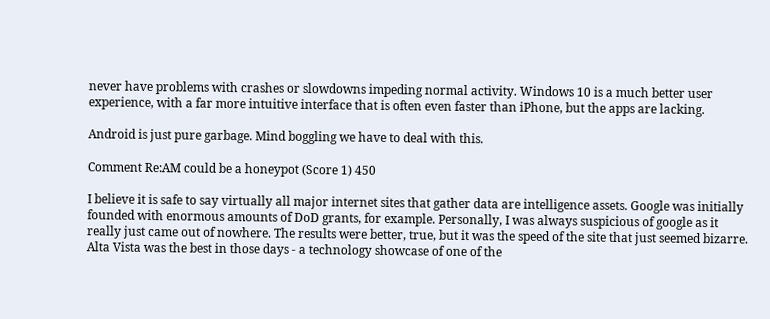never have problems with crashes or slowdowns impeding normal activity. Windows 10 is a much better user experience, with a far more intuitive interface that is often even faster than iPhone, but the apps are lacking.

Android is just pure garbage. Mind boggling we have to deal with this.

Comment Re:AM could be a honeypot (Score 1) 450

I believe it is safe to say virtually all major internet sites that gather data are intelligence assets. Google was initially founded with enormous amounts of DoD grants, for example. Personally, I was always suspicious of google as it really just came out of nowhere. The results were better, true, but it was the speed of the site that just seemed bizarre. Alta Vista was the best in those days - a technology showcase of one of the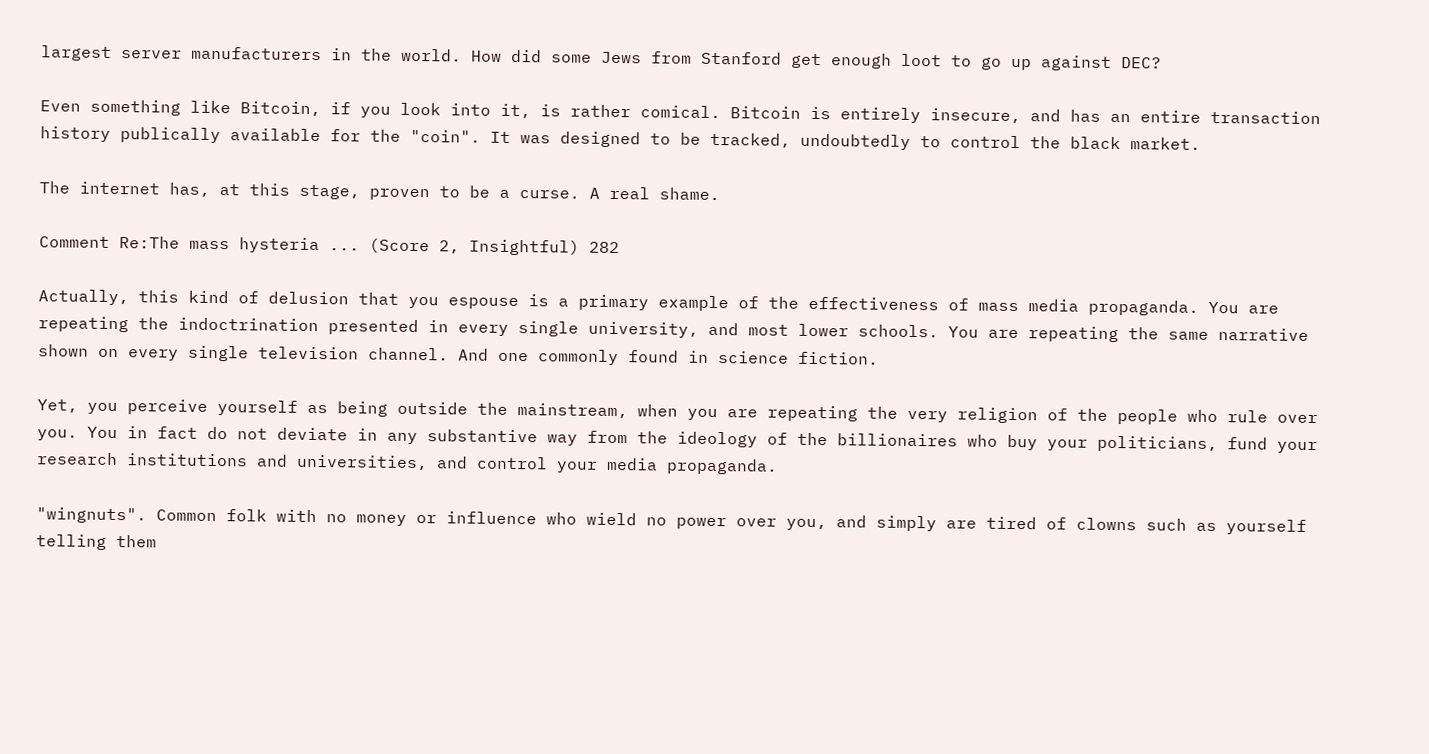largest server manufacturers in the world. How did some Jews from Stanford get enough loot to go up against DEC?

Even something like Bitcoin, if you look into it, is rather comical. Bitcoin is entirely insecure, and has an entire transaction history publically available for the "coin". It was designed to be tracked, undoubtedly to control the black market.

The internet has, at this stage, proven to be a curse. A real shame.

Comment Re:The mass hysteria ... (Score 2, Insightful) 282

Actually, this kind of delusion that you espouse is a primary example of the effectiveness of mass media propaganda. You are repeating the indoctrination presented in every single university, and most lower schools. You are repeating the same narrative shown on every single television channel. And one commonly found in science fiction.

Yet, you perceive yourself as being outside the mainstream, when you are repeating the very religion of the people who rule over you. You in fact do not deviate in any substantive way from the ideology of the billionaires who buy your politicians, fund your research institutions and universities, and control your media propaganda.

"wingnuts". Common folk with no money or influence who wield no power over you, and simply are tired of clowns such as yourself telling them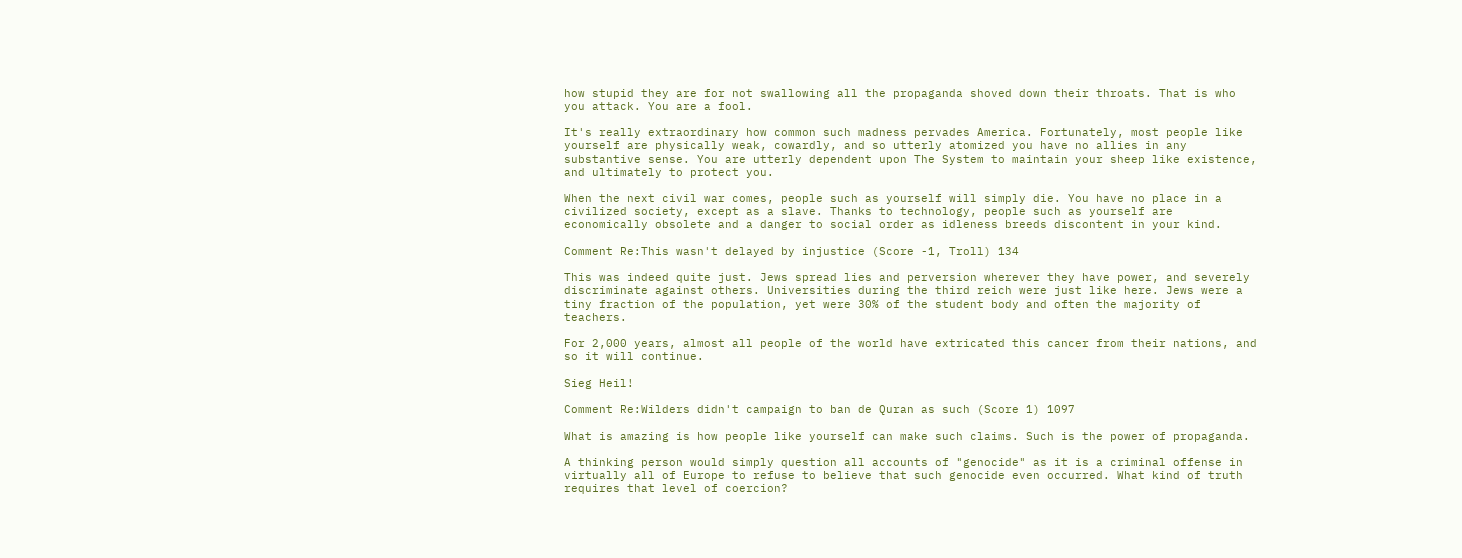how stupid they are for not swallowing all the propaganda shoved down their throats. That is who you attack. You are a fool.

It's really extraordinary how common such madness pervades America. Fortunately, most people like yourself are physically weak, cowardly, and so utterly atomized you have no allies in any substantive sense. You are utterly dependent upon The System to maintain your sheep like existence, and ultimately to protect you.

When the next civil war comes, people such as yourself will simply die. You have no place in a civilized society, except as a slave. Thanks to technology, people such as yourself are economically obsolete and a danger to social order as idleness breeds discontent in your kind.

Comment Re:This wasn't delayed by injustice (Score -1, Troll) 134

This was indeed quite just. Jews spread lies and perversion wherever they have power, and severely discriminate against others. Universities during the third reich were just like here. Jews were a tiny fraction of the population, yet were 30% of the student body and often the majority of teachers.

For 2,000 years, almost all people of the world have extricated this cancer from their nations, and so it will continue.

Sieg Heil!

Comment Re:Wilders didn't campaign to ban de Quran as such (Score 1) 1097

What is amazing is how people like yourself can make such claims. Such is the power of propaganda.

A thinking person would simply question all accounts of "genocide" as it is a criminal offense in virtually all of Europe to refuse to believe that such genocide even occurred. What kind of truth requires that level of coercion?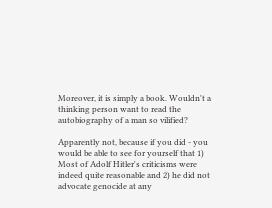Moreover, it is simply a book. Wouldn't a thinking person want to read the autobiography of a man so vilified?

Apparently not, because if you did - you would be able to see for yourself that 1) Most of Adolf Hitler's criticisms were indeed quite reasonable and 2) he did not advocate genocide at any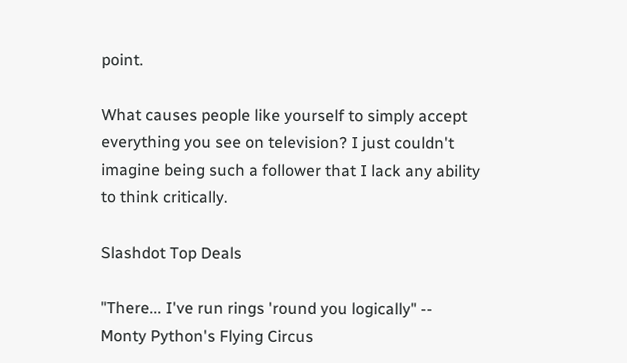point.

What causes people like yourself to simply accept everything you see on television? I just couldn't imagine being such a follower that I lack any ability to think critically.

Slashdot Top Deals

"There... I've run rings 'round you logically" -- Monty Python's Flying Circus